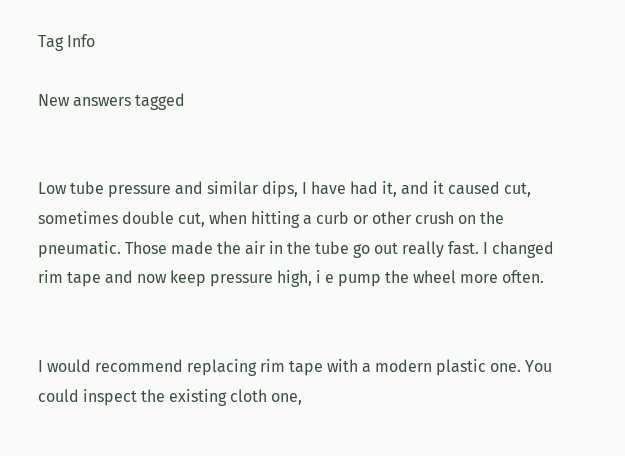Tag Info

New answers tagged


Low tube pressure and similar dips, I have had it, and it caused cut, sometimes double cut, when hitting a curb or other crush on the pneumatic. Those made the air in the tube go out really fast. I changed rim tape and now keep pressure high, i e pump the wheel more often.


I would recommend replacing rim tape with a modern plastic one. You could inspect the existing cloth one,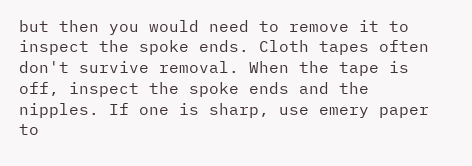but then you would need to remove it to inspect the spoke ends. Cloth tapes often don't survive removal. When the tape is off, inspect the spoke ends and the nipples. If one is sharp, use emery paper to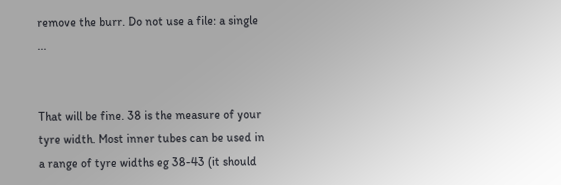remove the burr. Do not use a file: a single ...


That will be fine. 38 is the measure of your tyre width. Most inner tubes can be used in a range of tyre widths eg 38-43 (it should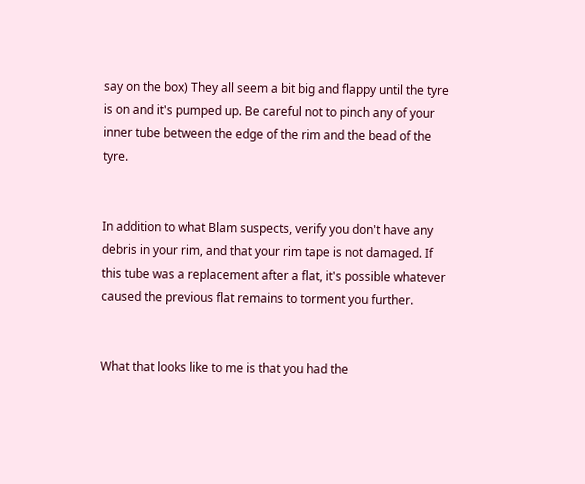say on the box) They all seem a bit big and flappy until the tyre is on and it's pumped up. Be careful not to pinch any of your inner tube between the edge of the rim and the bead of the tyre.


In addition to what Blam suspects, verify you don't have any debris in your rim, and that your rim tape is not damaged. If this tube was a replacement after a flat, it's possible whatever caused the previous flat remains to torment you further.


What that looks like to me is that you had the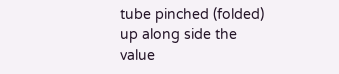tube pinched (folded) up along side the value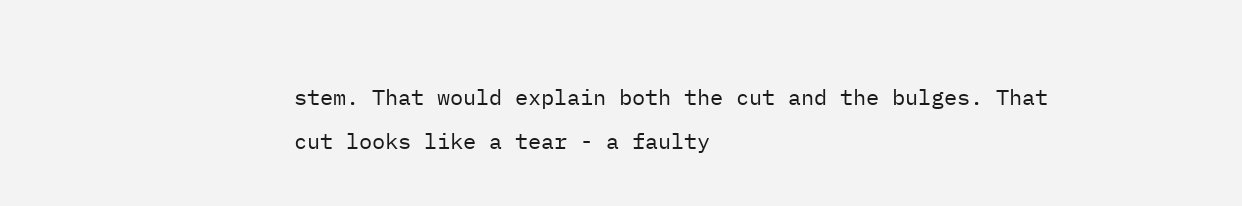stem. That would explain both the cut and the bulges. That cut looks like a tear - a faulty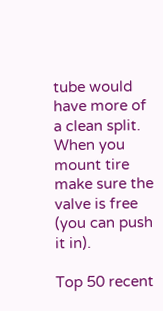tube would have more of a clean split. When you mount tire make sure the valve is free (you can push it in).

Top 50 recent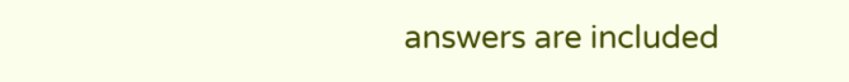answers are included